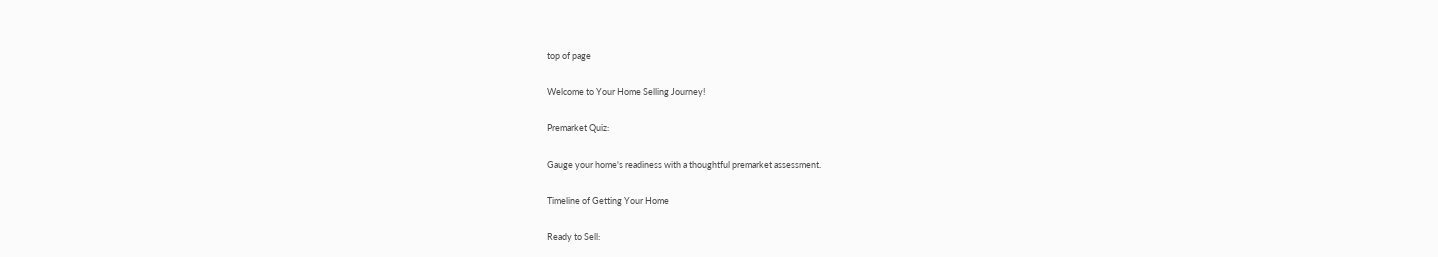top of page

Welcome to Your Home Selling Journey!

Premarket Quiz:

Gauge your home's readiness with a thoughtful premarket assessment.

Timeline of Getting Your Home

Ready to Sell: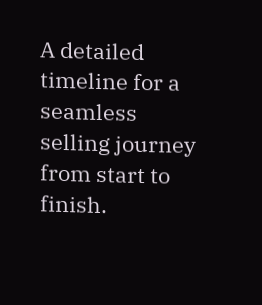A detailed timeline for a seamless selling journey from start to finish.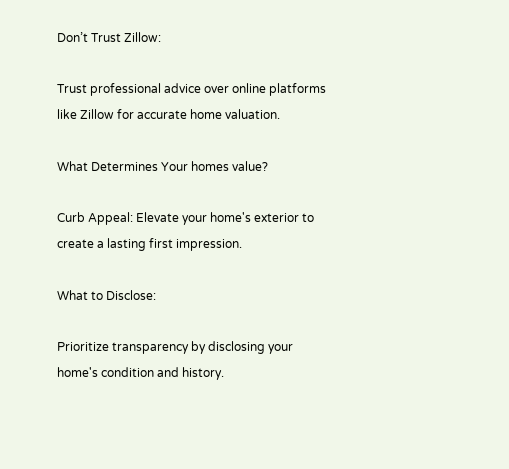Don’t Trust Zillow:

Trust professional advice over online platforms like Zillow for accurate home valuation.

What Determines Your homes value?

Curb Appeal: Elevate your home's exterior to create a lasting first impression.

What to Disclose:

Prioritize transparency by disclosing your home's condition and history.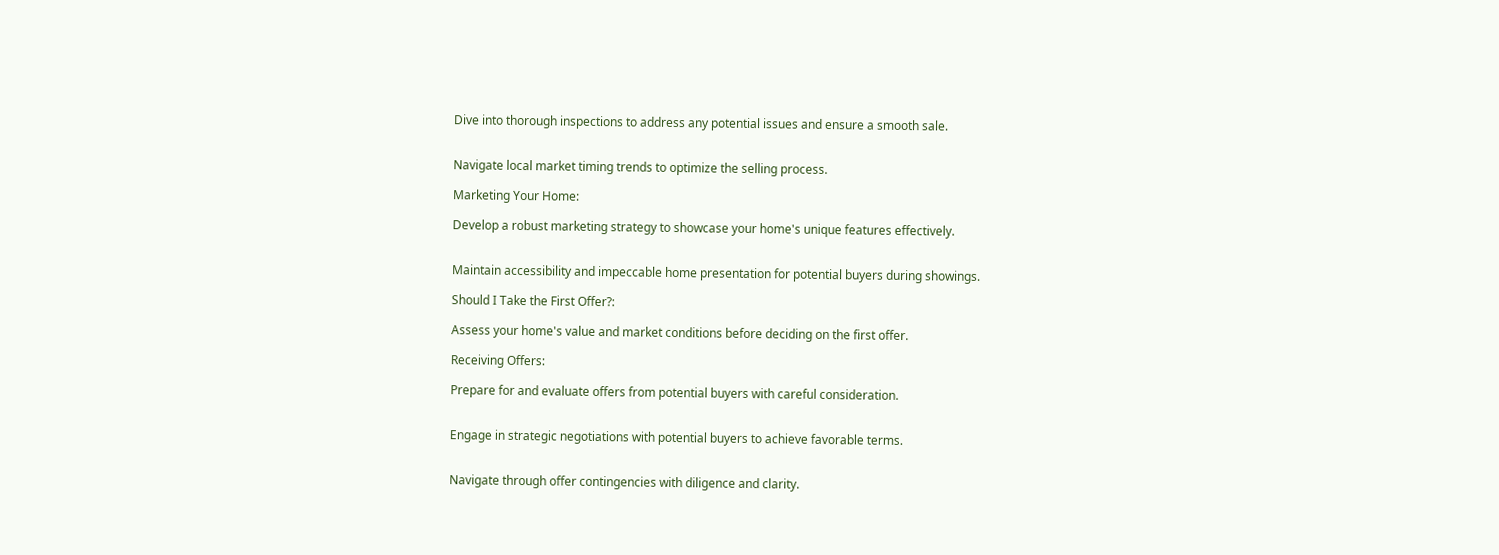Dive into thorough inspections to address any potential issues and ensure a smooth sale.


Navigate local market timing trends to optimize the selling process.

Marketing Your Home:

Develop a robust marketing strategy to showcase your home's unique features effectively.


Maintain accessibility and impeccable home presentation for potential buyers during showings.

Should I Take the First Offer?:

Assess your home's value and market conditions before deciding on the first offer.

Receiving Offers:

Prepare for and evaluate offers from potential buyers with careful consideration.


Engage in strategic negotiations with potential buyers to achieve favorable terms.


Navigate through offer contingencies with diligence and clarity.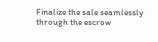Finalize the sale seamlessly through the escrow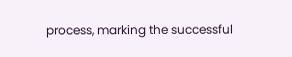process, marking the successful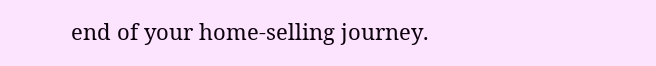end of your home-selling journey.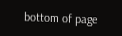bottom of page